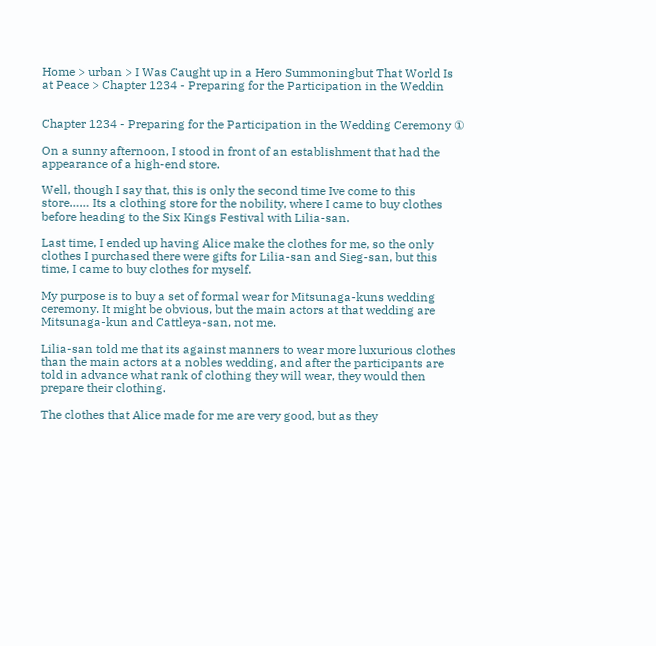Home > urban > I Was Caught up in a Hero Summoningbut That World Is at Peace > Chapter 1234 - Preparing for the Participation in the Weddin


Chapter 1234 - Preparing for the Participation in the Wedding Ceremony ①

On a sunny afternoon, I stood in front of an establishment that had the appearance of a high-end store.

Well, though I say that, this is only the second time Ive come to this store…… Its a clothing store for the nobility, where I came to buy clothes before heading to the Six Kings Festival with Lilia-san.

Last time, I ended up having Alice make the clothes for me, so the only clothes I purchased there were gifts for Lilia-san and Sieg-san, but this time, I came to buy clothes for myself.

My purpose is to buy a set of formal wear for Mitsunaga-kuns wedding ceremony. It might be obvious, but the main actors at that wedding are Mitsunaga-kun and Cattleya-san, not me.

Lilia-san told me that its against manners to wear more luxurious clothes than the main actors at a nobles wedding, and after the participants are told in advance what rank of clothing they will wear, they would then prepare their clothing.

The clothes that Alice made for me are very good, but as they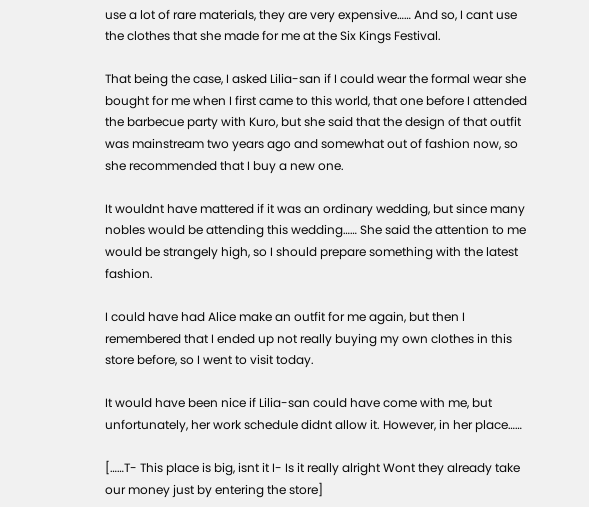use a lot of rare materials, they are very expensive…… And so, I cant use the clothes that she made for me at the Six Kings Festival.

That being the case, I asked Lilia-san if I could wear the formal wear she bought for me when I first came to this world, that one before I attended the barbecue party with Kuro, but she said that the design of that outfit was mainstream two years ago and somewhat out of fashion now, so she recommended that I buy a new one.

It wouldnt have mattered if it was an ordinary wedding, but since many nobles would be attending this wedding…… She said the attention to me would be strangely high, so I should prepare something with the latest fashion.

I could have had Alice make an outfit for me again, but then I remembered that I ended up not really buying my own clothes in this store before, so I went to visit today.

It would have been nice if Lilia-san could have come with me, but unfortunately, her work schedule didnt allow it. However, in her place……

[……T- This place is big, isnt it I- Is it really alright Wont they already take our money just by entering the store]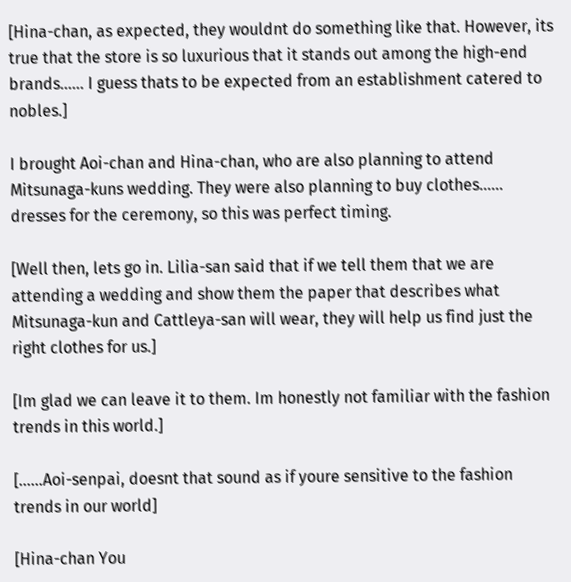[Hina-chan, as expected, they wouldnt do something like that. However, its true that the store is so luxurious that it stands out among the high-end brands…… I guess thats to be expected from an establishment catered to nobles.]

I brought Aoi-chan and Hina-chan, who are also planning to attend Mitsunaga-kuns wedding. They were also planning to buy clothes…… dresses for the ceremony, so this was perfect timing.

[Well then, lets go in. Lilia-san said that if we tell them that we are attending a wedding and show them the paper that describes what Mitsunaga-kun and Cattleya-san will wear, they will help us find just the right clothes for us.]

[Im glad we can leave it to them. Im honestly not familiar with the fashion trends in this world.]

[……Aoi-senpai, doesnt that sound as if youre sensitive to the fashion trends in our world]

[Hina-chan You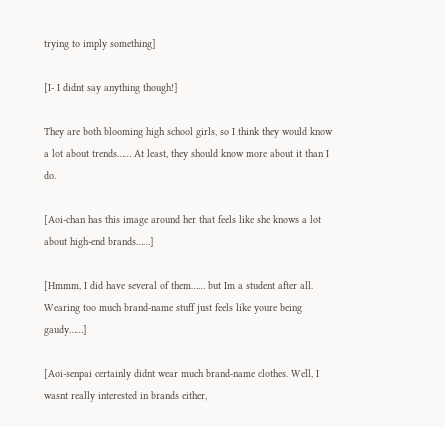trying to imply something]

[I- I didnt say anything though!]

They are both blooming high school girls, so I think they would know a lot about trends…… At least, they should know more about it than I do.

[Aoi-chan has this image around her that feels like she knows a lot about high-end brands……]

[Hmmm, I did have several of them…… but Im a student after all. Wearing too much brand-name stuff just feels like youre being gaudy……]

[Aoi-senpai certainly didnt wear much brand-name clothes. Well, I wasnt really interested in brands either,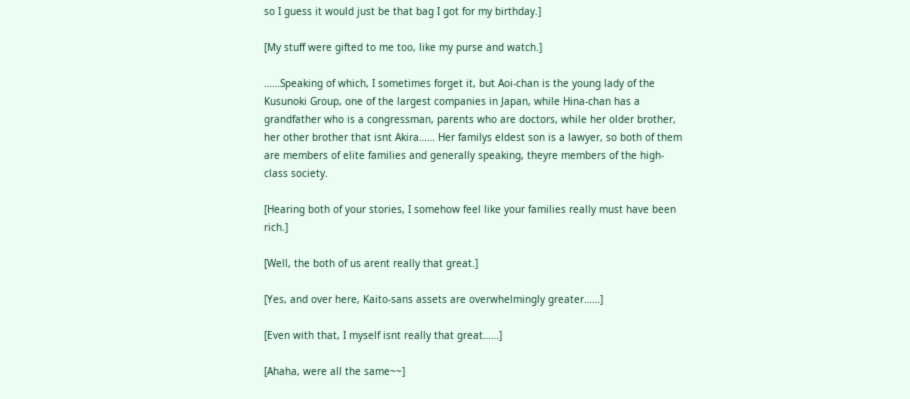so I guess it would just be that bag I got for my birthday.]

[My stuff were gifted to me too, like my purse and watch.]

……Speaking of which, I sometimes forget it, but Aoi-chan is the young lady of the Kusunoki Group, one of the largest companies in Japan, while Hina-chan has a grandfather who is a congressman, parents who are doctors, while her older brother, her other brother that isnt Akira…… Her familys eldest son is a lawyer, so both of them are members of elite families and generally speaking, theyre members of the high-class society.

[Hearing both of your stories, I somehow feel like your families really must have been rich.]

[Well, the both of us arent really that great.]

[Yes, and over here, Kaito-sans assets are overwhelmingly greater……]

[Even with that, I myself isnt really that great……]

[Ahaha, were all the same~~]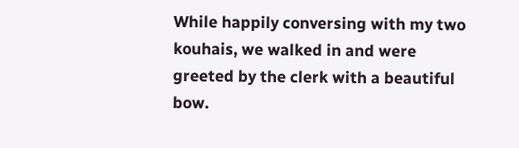While happily conversing with my two kouhais, we walked in and were greeted by the clerk with a beautiful bow.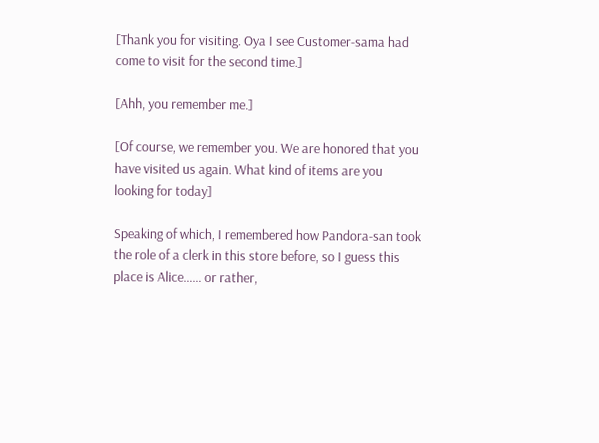[Thank you for visiting. Oya I see Customer-sama had come to visit for the second time.]

[Ahh, you remember me.]

[Of course, we remember you. We are honored that you have visited us again. What kind of items are you looking for today]

Speaking of which, I remembered how Pandora-san took the role of a clerk in this store before, so I guess this place is Alice…… or rather,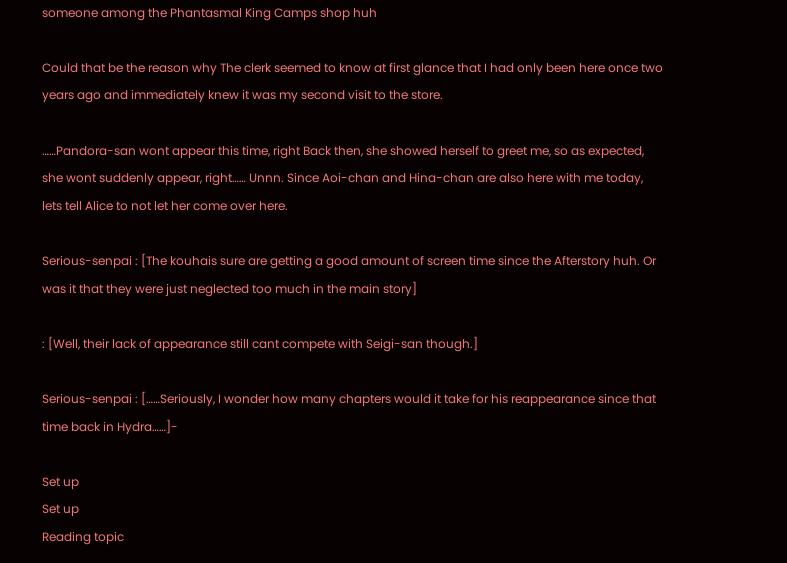someone among the Phantasmal King Camps shop huh

Could that be the reason why The clerk seemed to know at first glance that I had only been here once two years ago and immediately knew it was my second visit to the store.

……Pandora-san wont appear this time, right Back then, she showed herself to greet me, so as expected, she wont suddenly appear, right…… Unnn. Since Aoi-chan and Hina-chan are also here with me today, lets tell Alice to not let her come over here.

Serious-senpai : [The kouhais sure are getting a good amount of screen time since the Afterstory huh. Or was it that they were just neglected too much in the main story]

: [Well, their lack of appearance still cant compete with Seigi-san though.]

Serious-senpai : [……Seriously, I wonder how many chapters would it take for his reappearance since that time back in Hydra……]-

Set up
Set up
Reading topic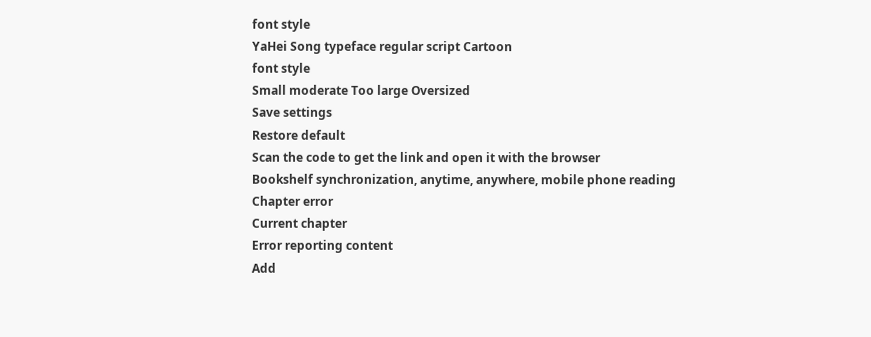font style
YaHei Song typeface regular script Cartoon
font style
Small moderate Too large Oversized
Save settings
Restore default
Scan the code to get the link and open it with the browser
Bookshelf synchronization, anytime, anywhere, mobile phone reading
Chapter error
Current chapter
Error reporting content
Add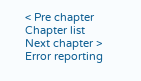< Pre chapter Chapter list Next chapter > Error reporting